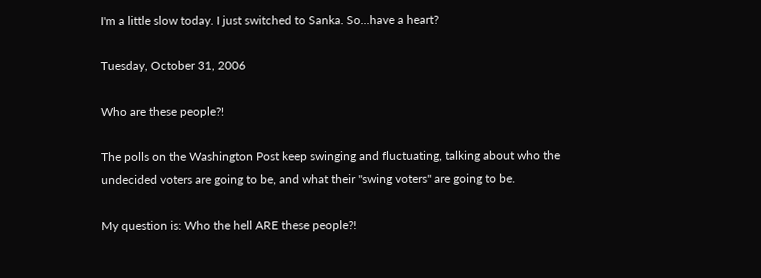I'm a little slow today. I just switched to Sanka. So...have a heart?

Tuesday, October 31, 2006

Who are these people?!

The polls on the Washington Post keep swinging and fluctuating, talking about who the undecided voters are going to be, and what their "swing voters" are going to be.

My question is: Who the hell ARE these people?!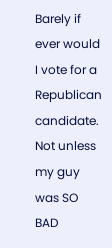Barely if ever would I vote for a Republican candidate. Not unless my guy was SO BAD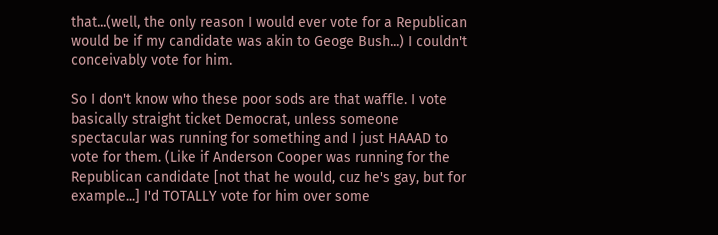that...(well, the only reason I would ever vote for a Republican would be if my candidate was akin to Geoge Bush...) I couldn't conceivably vote for him.

So I don't know who these poor sods are that waffle. I vote basically straight ticket Democrat, unless someone spectacular was running for something and I just HAAAD to vote for them. (Like if Anderson Cooper was running for the Republican candidate [not that he would, cuz he's gay, but for example...] I'd TOTALLY vote for him over some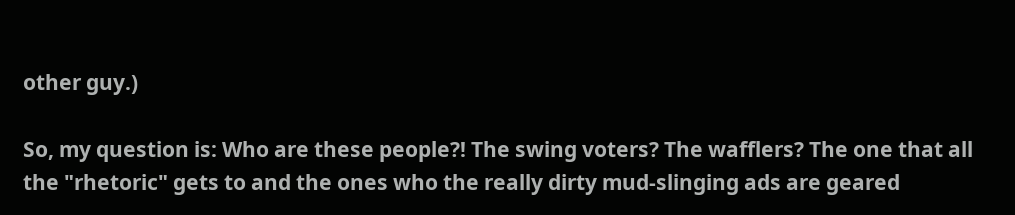other guy.)

So, my question is: Who are these people?! The swing voters? The wafflers? The one that all the "rhetoric" gets to and the ones who the really dirty mud-slinging ads are geared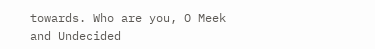towards. Who are you, O Meek and Undecided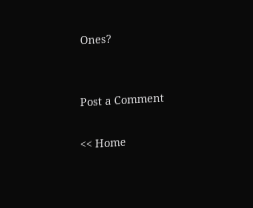Ones?


Post a Comment

<< Home